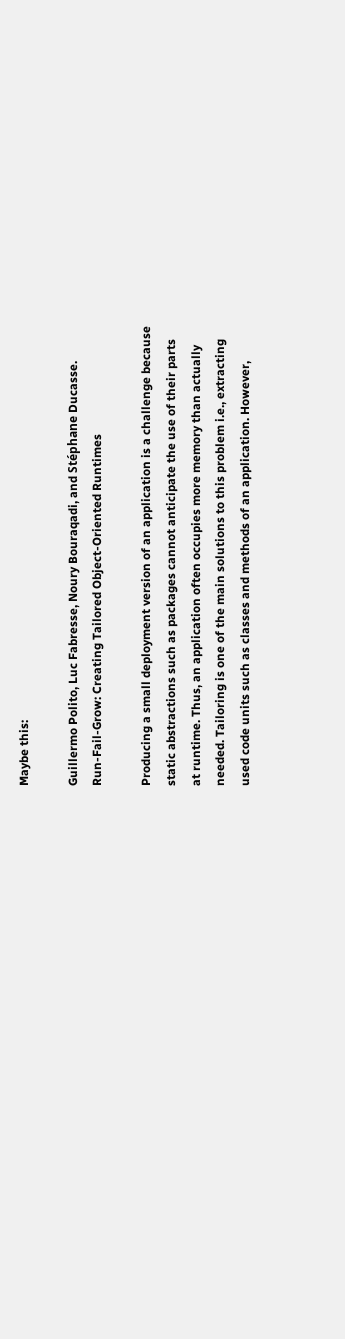Maybe this:

Guillermo Polito, Luc Fabresse, Noury Bouraqadi, and Stéphane Ducasse.
Run-Fail-Grow: Creating Tailored Object-Oriented Runtimes

Producing a small deployment version of an application is a challenge because
static abstractions such as packages cannot anticipate the use of their parts
at runtime. Thus, an application often occupies more memory than actually
needed. Tailoring is one of the main solutions to this problem i.e., extracting
used code units such as classes and methods of an application. However,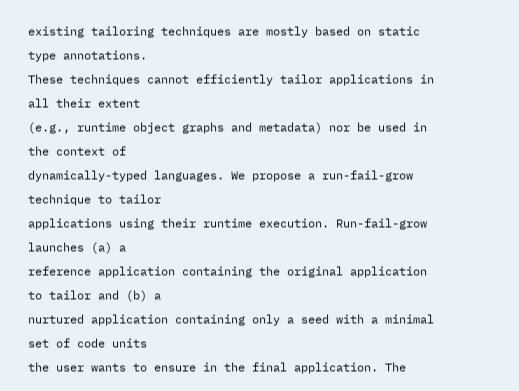existing tailoring techniques are mostly based on static type annotations.
These techniques cannot efficiently tailor applications in all their extent
(e.g., runtime object graphs and metadata) nor be used in the context of
dynamically-typed languages. We propose a run-fail-grow technique to tailor
applications using their runtime execution. Run-fail-grow launches (a) a
reference application containing the original application to tailor and (b) a
nurtured application containing only a seed with a minimal set of code units
the user wants to ensure in the final application. The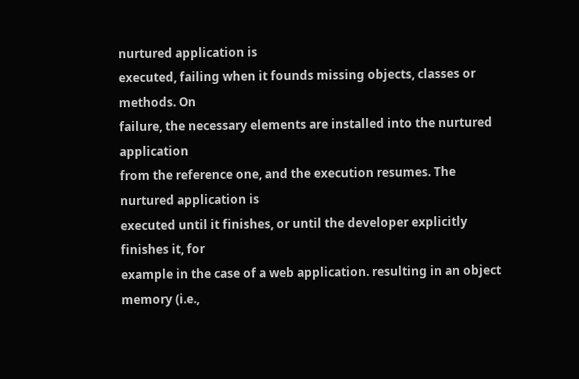nurtured application is
executed, failing when it founds missing objects, classes or methods. On
failure, the necessary elements are installed into the nurtured application
from the reference one, and the execution resumes. The nurtured application is
executed until it finishes, or until the developer explicitly finishes it, for
example in the case of a web application. resulting in an object memory (i.e.,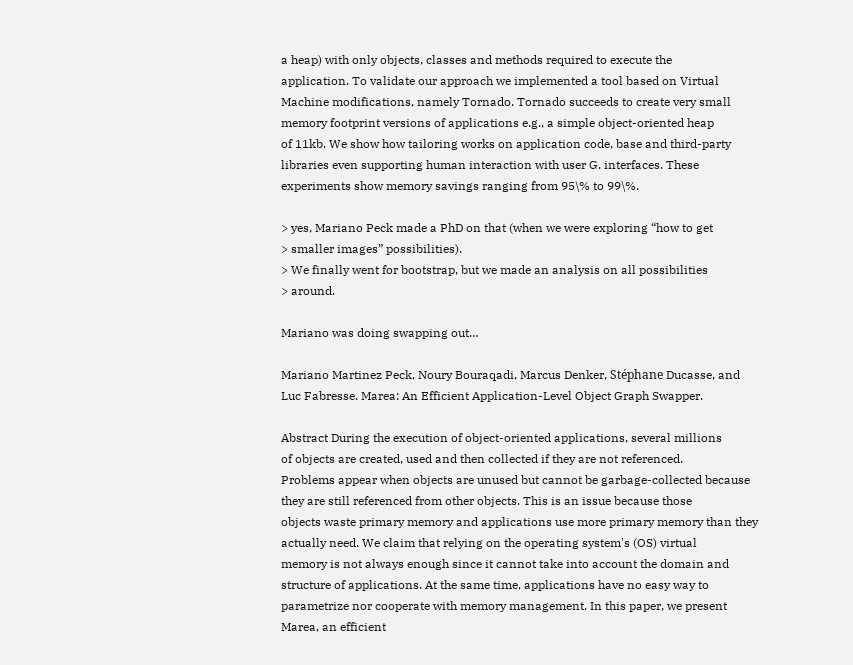a heap) with only objects, classes and methods required to execute the
application. To validate our approach we implemented a tool based on Virtual
Machine modifications, namely Tornado. Tornado succeeds to create very small
memory footprint versions of applications e.g., a simple object-oriented heap
of 11kb. We show how tailoring works on application code, base and third-party
libraries even supporting human interaction with user G. interfaces. These
experiments show memory savings ranging from 95\% to 99\%.

> yes, Mariano Peck made a PhD on that (when we were exploring “how to get
> smaller images” possibilities).
> We finally went for bootstrap, but we made an analysis on all possibilities
> around.

Mariano was doing swapping out…

Mariano Martinez Peck, Noury Bouraqadi, Marcus Denker, Stéphane Ducasse, and
Luc Fabresse. Marea: An Efficient Application-Level Object Graph Swapper.

Abstract During the execution of object-oriented applications, several millions
of objects are created, used and then collected if they are not referenced.
Problems appear when objects are unused but cannot be garbage-collected because
they are still referenced from other objects. This is an issue because those
objects waste primary memory and applications use more primary memory than they
actually need. We claim that relying on the operating system's (OS) virtual
memory is not always enough since it cannot take into account the domain and
structure of applications. At the same time, applications have no easy way to
parametrize nor cooperate with memory management. In this paper, we present
Marea, an efficient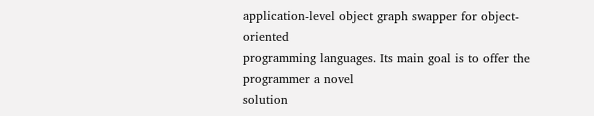application-level object graph swapper for object-oriented
programming languages. Its main goal is to offer the programmer a novel
solution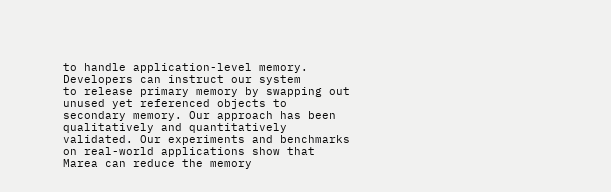to handle application-level memory. Developers can instruct our system
to release primary memory by swapping out unused yet referenced objects to
secondary memory. Our approach has been qualitatively and quantitatively
validated. Our experiments and benchmarks on real-world applications show that
Marea can reduce the memory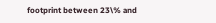footprint between 23\% and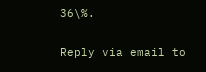36\%.

Reply via email to